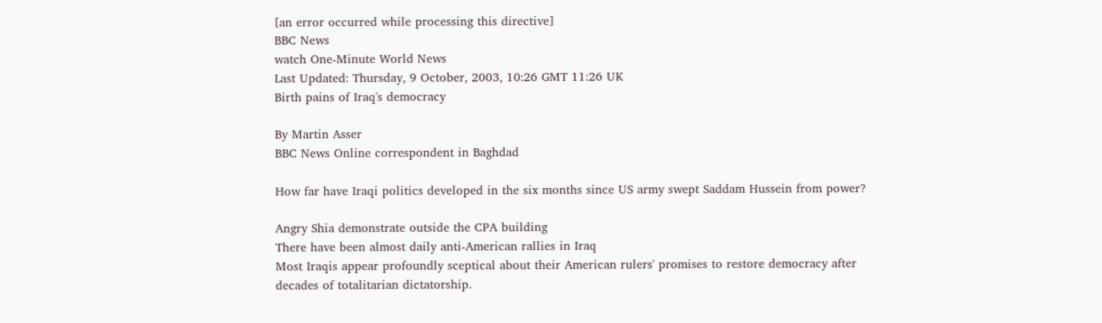[an error occurred while processing this directive]
BBC News
watch One-Minute World News
Last Updated: Thursday, 9 October, 2003, 10:26 GMT 11:26 UK
Birth pains of Iraq's democracy

By Martin Asser
BBC News Online correspondent in Baghdad

How far have Iraqi politics developed in the six months since US army swept Saddam Hussein from power?

Angry Shia demonstrate outside the CPA building
There have been almost daily anti-American rallies in Iraq
Most Iraqis appear profoundly sceptical about their American rulers' promises to restore democracy after decades of totalitarian dictatorship.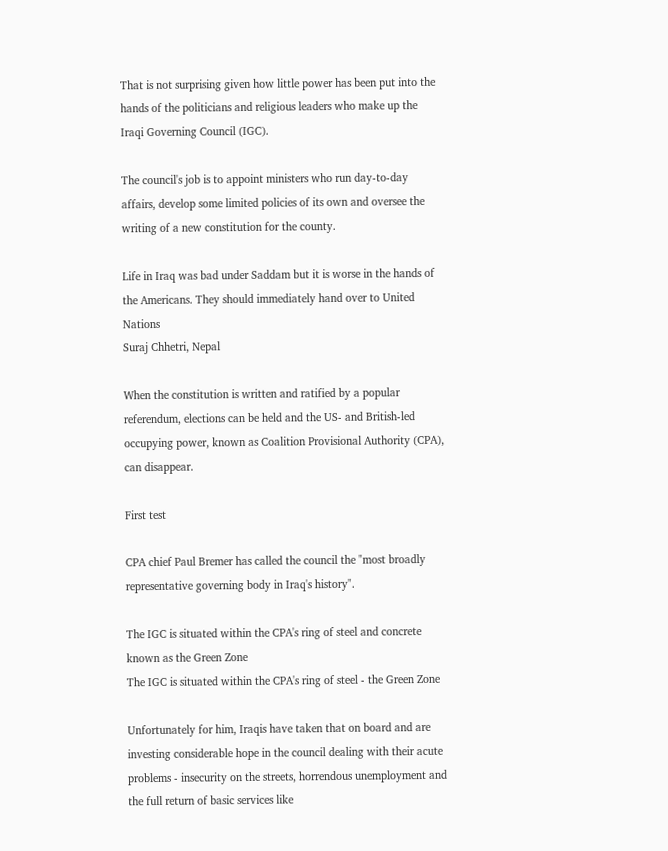That is not surprising given how little power has been put into the hands of the politicians and religious leaders who make up the Iraqi Governing Council (IGC).

The council's job is to appoint ministers who run day-to-day affairs, develop some limited policies of its own and oversee the writing of a new constitution for the county.

Life in Iraq was bad under Saddam but it is worse in the hands of the Americans. They should immediately hand over to United Nations
Suraj Chhetri, Nepal

When the constitution is written and ratified by a popular referendum, elections can be held and the US- and British-led occupying power, known as Coalition Provisional Authority (CPA), can disappear.

First test

CPA chief Paul Bremer has called the council the "most broadly representative governing body in Iraq's history".

The IGC is situated within the CPA's ring of steel and concrete known as the Green Zone
The IGC is situated within the CPA's ring of steel - the Green Zone

Unfortunately for him, Iraqis have taken that on board and are investing considerable hope in the council dealing with their acute problems - insecurity on the streets, horrendous unemployment and the full return of basic services like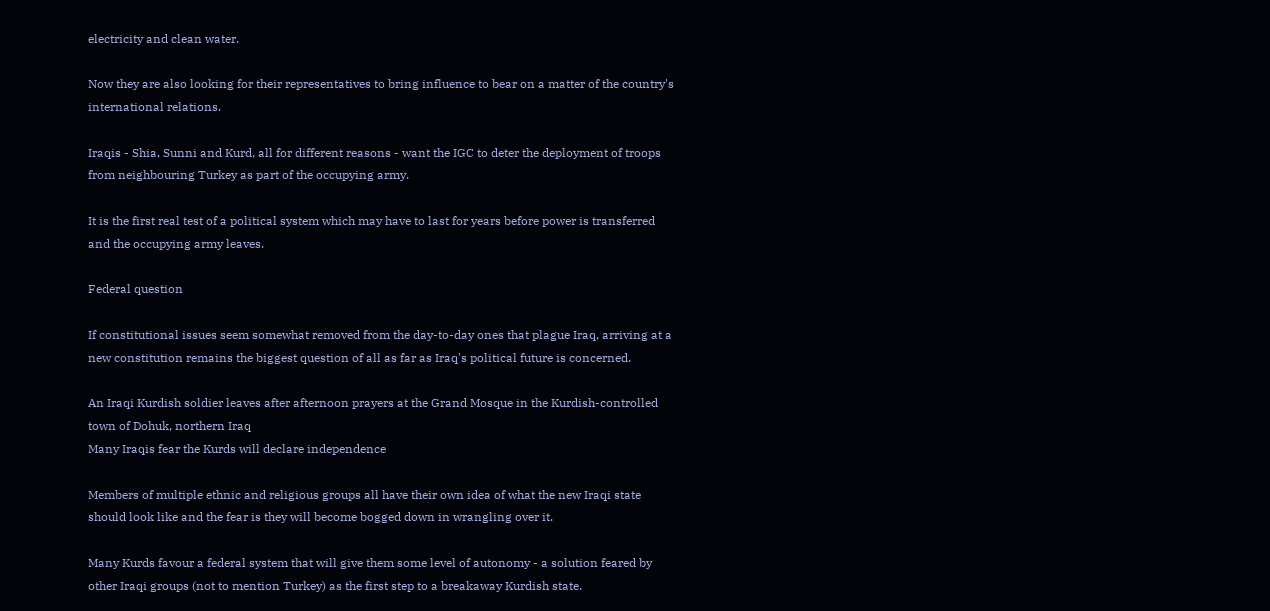electricity and clean water.

Now they are also looking for their representatives to bring influence to bear on a matter of the country's international relations.

Iraqis - Shia, Sunni and Kurd, all for different reasons - want the IGC to deter the deployment of troops from neighbouring Turkey as part of the occupying army.

It is the first real test of a political system which may have to last for years before power is transferred and the occupying army leaves.

Federal question

If constitutional issues seem somewhat removed from the day-to-day ones that plague Iraq, arriving at a new constitution remains the biggest question of all as far as Iraq's political future is concerned.

An Iraqi Kurdish soldier leaves after afternoon prayers at the Grand Mosque in the Kurdish-controlled town of Dohuk, northern Iraq
Many Iraqis fear the Kurds will declare independence

Members of multiple ethnic and religious groups all have their own idea of what the new Iraqi state should look like and the fear is they will become bogged down in wrangling over it.

Many Kurds favour a federal system that will give them some level of autonomy - a solution feared by other Iraqi groups (not to mention Turkey) as the first step to a breakaway Kurdish state.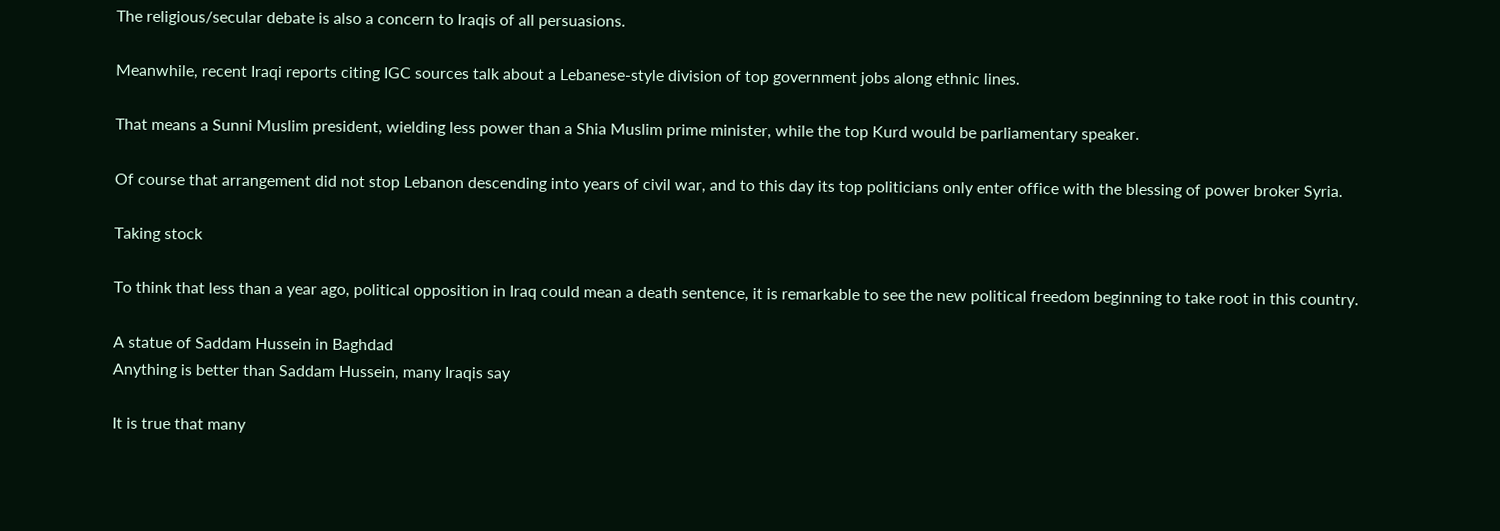The religious/secular debate is also a concern to Iraqis of all persuasions.

Meanwhile, recent Iraqi reports citing IGC sources talk about a Lebanese-style division of top government jobs along ethnic lines.

That means a Sunni Muslim president, wielding less power than a Shia Muslim prime minister, while the top Kurd would be parliamentary speaker.

Of course that arrangement did not stop Lebanon descending into years of civil war, and to this day its top politicians only enter office with the blessing of power broker Syria.

Taking stock

To think that less than a year ago, political opposition in Iraq could mean a death sentence, it is remarkable to see the new political freedom beginning to take root in this country.

A statue of Saddam Hussein in Baghdad
Anything is better than Saddam Hussein, many Iraqis say

It is true that many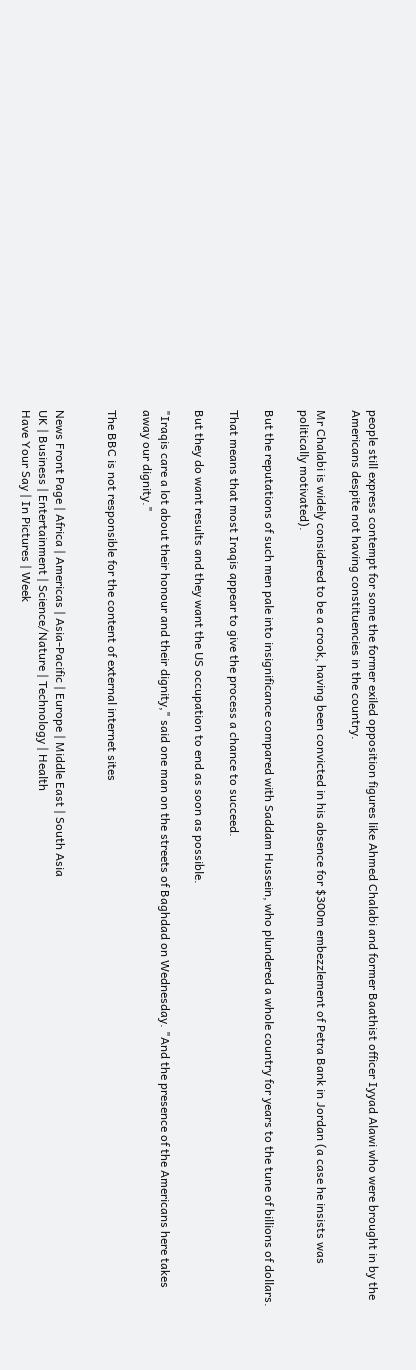people still express contempt for some the former exiled opposition figures like Ahmed Chalabi and former Baathist officer Iyyad Alawi who were brought in by the Americans despite not having constituencies in the country.

Mr Chalabi is widely considered to be a crook, having been convicted in his absence for $300m embezzlement of Petra Bank in Jordan (a case he insists was politically motivated).

But the reputations of such men pale into insignificance compared with Saddam Hussein, who plundered a whole country for years to the tune of billions of dollars.

That means that most Iraqis appear to give the process a chance to succeed.

But they do want results and they want the US occupation to end as soon as possible.

"Iraqis care a lot about their honour and their dignity," said one man on the streets of Baghdad on Wednesday. "And the presence of the Americans here takes away our dignity."

The BBC is not responsible for the content of external internet sites


News Front Page | Africa | Americas | Asia-Pacific | Europe | Middle East | South Asia
UK | Business | Entertainment | Science/Nature | Technology | Health
Have Your Say | In Pictures | Week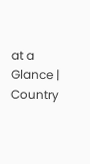at a Glance | Country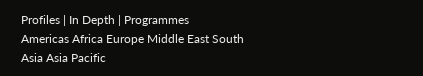Profiles | In Depth | Programmes
Americas Africa Europe Middle East South Asia Asia Pacific